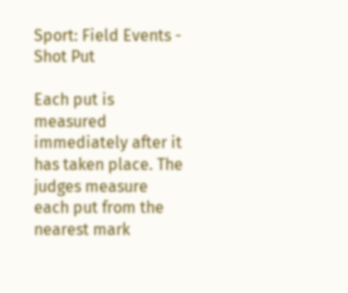Sport: Field Events - Shot Put

Each put is measured immediately after it has taken place. The judges measure each put from the nearest mark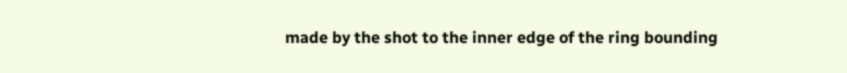made by the shot to the inner edge of the ring bounding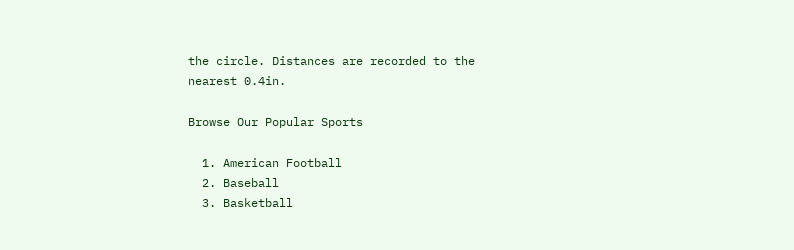the circle. Distances are recorded to the nearest 0.4in.

Browse Our Popular Sports

  1. American Football
  2. Baseball
  3. Basketball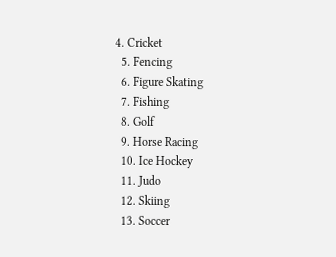4. Cricket
  5. Fencing
  6. Figure Skating
  7. Fishing
  8. Golf
  9. Horse Racing
  10. Ice Hockey
  11. Judo
  12. Skiing
  13. Soccer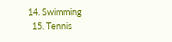14. Swimming
  15. Tennis